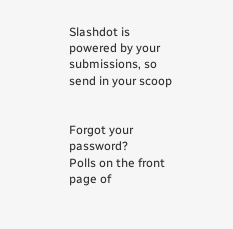Slashdot is powered by your submissions, so send in your scoop


Forgot your password?
Polls on the front page of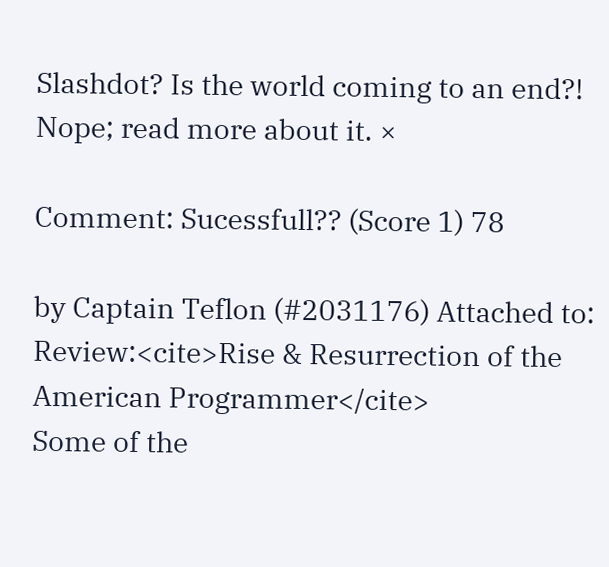Slashdot? Is the world coming to an end?! Nope; read more about it. ×

Comment: Sucessfull?? (Score 1) 78

by Captain Teflon (#2031176) Attached to: Review:<cite>Rise & Resurrection of the American Programmer</cite>
Some of the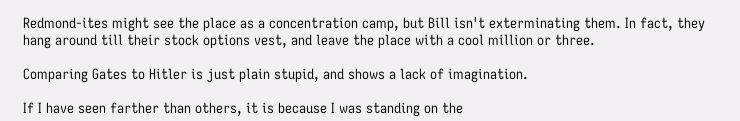Redmond-ites might see the place as a concentration camp, but Bill isn't exterminating them. In fact, they hang around till their stock options vest, and leave the place with a cool million or three.

Comparing Gates to Hitler is just plain stupid, and shows a lack of imagination.

If I have seen farther than others, it is because I was standing on the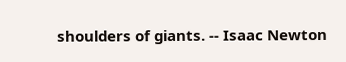shoulders of giants. -- Isaac Newton